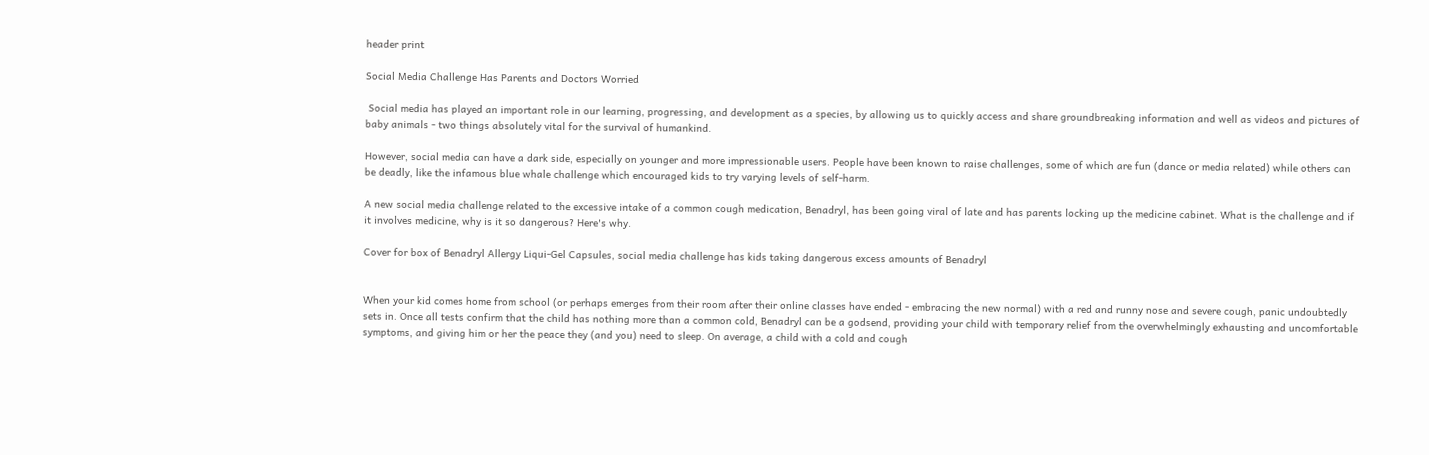header print

Social Media Challenge Has Parents and Doctors Worried

 Social media has played an important role in our learning, progressing, and development as a species, by allowing us to quickly access and share groundbreaking information and well as videos and pictures of baby animals - two things absolutely vital for the survival of humankind.

However, social media can have a dark side, especially on younger and more impressionable users. People have been known to raise challenges, some of which are fun (dance or media related) while others can be deadly, like the infamous blue whale challenge which encouraged kids to try varying levels of self-harm.

A new social media challenge related to the excessive intake of a common cough medication, Benadryl, has been going viral of late and has parents locking up the medicine cabinet. What is the challenge and if it involves medicine, why is it so dangerous? Here's why.

Cover for box of Benadryl Allergy Liqui-Gel Capsules, social media challenge has kids taking dangerous excess amounts of Benadryl


When your kid comes home from school (or perhaps emerges from their room after their online classes have ended - embracing the new normal) with a red and runny nose and severe cough, panic undoubtedly sets in. Once all tests confirm that the child has nothing more than a common cold, Benadryl can be a godsend, providing your child with temporary relief from the overwhelmingly exhausting and uncomfortable symptoms, and giving him or her the peace they (and you) need to sleep. On average, a child with a cold and cough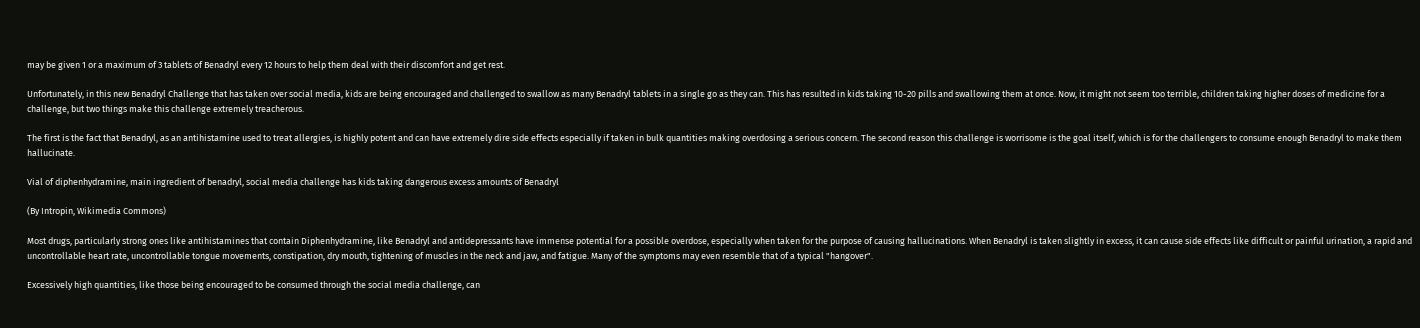may be given 1 or a maximum of 3 tablets of Benadryl every 12 hours to help them deal with their discomfort and get rest.

Unfortunately, in this new Benadryl Challenge that has taken over social media, kids are being encouraged and challenged to swallow as many Benadryl tablets in a single go as they can. This has resulted in kids taking 10-20 pills and swallowing them at once. Now, it might not seem too terrible, children taking higher doses of medicine for a challenge, but two things make this challenge extremely treacherous.

The first is the fact that Benadryl, as an antihistamine used to treat allergies, is highly potent and can have extremely dire side effects especially if taken in bulk quantities making overdosing a serious concern. The second reason this challenge is worrisome is the goal itself, which is for the challengers to consume enough Benadryl to make them hallucinate.

Vial of diphenhydramine, main ingredient of benadryl, social media challenge has kids taking dangerous excess amounts of Benadryl

(By Intropin, Wikimedia Commons)

Most drugs, particularly strong ones like antihistamines that contain Diphenhydramine, like Benadryl and antidepressants have immense potential for a possible overdose, especially when taken for the purpose of causing hallucinations. When Benadryl is taken slightly in excess, it can cause side effects like difficult or painful urination, a rapid and uncontrollable heart rate, uncontrollable tongue movements, constipation, dry mouth, tightening of muscles in the neck and jaw, and fatigue. Many of the symptoms may even resemble that of a typical "hangover".

Excessively high quantities, like those being encouraged to be consumed through the social media challenge, can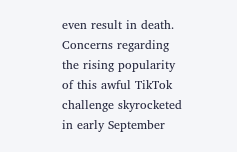even result in death. Concerns regarding the rising popularity of this awful TikTok challenge skyrocketed in early September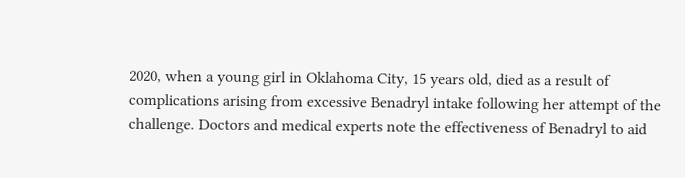2020, when a young girl in Oklahoma City, 15 years old, died as a result of complications arising from excessive Benadryl intake following her attempt of the challenge. Doctors and medical experts note the effectiveness of Benadryl to aid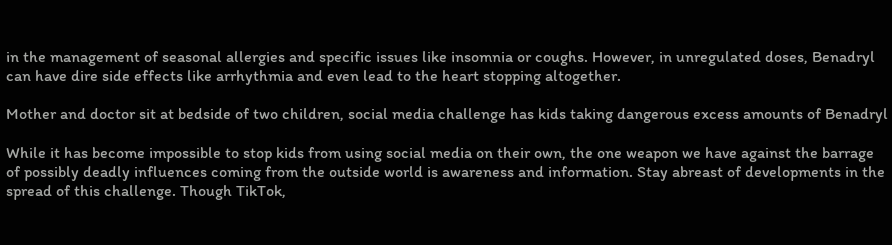in the management of seasonal allergies and specific issues like insomnia or coughs. However, in unregulated doses, Benadryl can have dire side effects like arrhythmia and even lead to the heart stopping altogether.

Mother and doctor sit at bedside of two children, social media challenge has kids taking dangerous excess amounts of Benadryl

While it has become impossible to stop kids from using social media on their own, the one weapon we have against the barrage of possibly deadly influences coming from the outside world is awareness and information. Stay abreast of developments in the spread of this challenge. Though TikTok,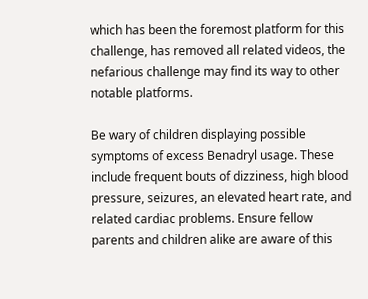which has been the foremost platform for this challenge, has removed all related videos, the nefarious challenge may find its way to other notable platforms.

Be wary of children displaying possible symptoms of excess Benadryl usage. These include frequent bouts of dizziness, high blood pressure, seizures, an elevated heart rate, and related cardiac problems. Ensure fellow parents and children alike are aware of this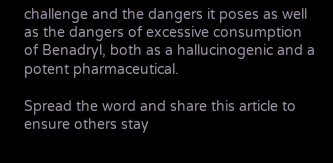challenge and the dangers it poses as well as the dangers of excessive consumption of Benadryl, both as a hallucinogenic and a potent pharmaceutical.

Spread the word and share this article to ensure others stay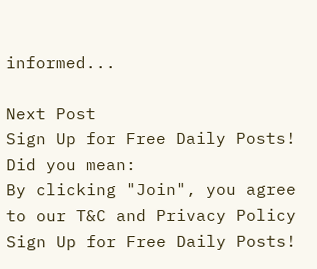informed...

Next Post
Sign Up for Free Daily Posts!
Did you mean:
By clicking "Join", you agree to our T&C and Privacy Policy
Sign Up for Free Daily Posts!